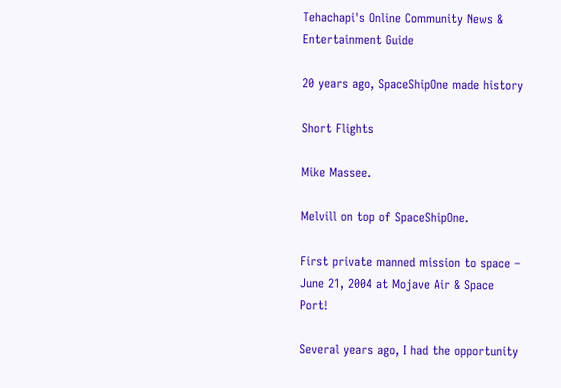Tehachapi's Online Community News & Entertainment Guide

20 years ago, SpaceShipOne made history

Short Flights

Mike Massee.

Melvill on top of SpaceShipOne.

First private manned mission to space – June 21, 2004 at Mojave Air & Space Port!

Several years ago, I had the opportunity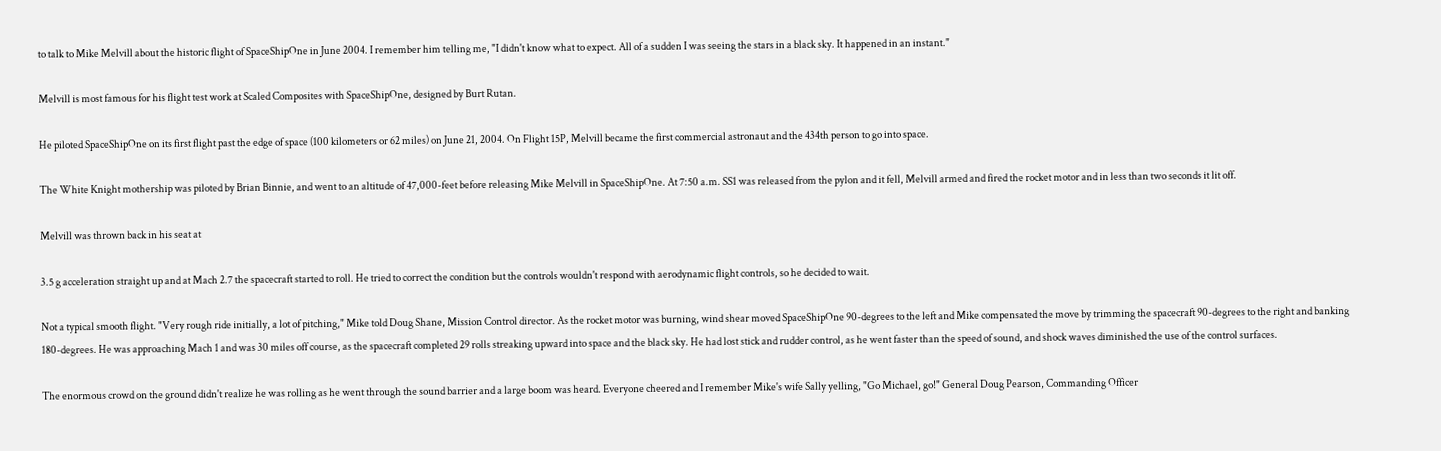to talk to Mike Melvill about the historic flight of SpaceShipOne in June 2004. I remember him telling me, "I didn't know what to expect. All of a sudden I was seeing the stars in a black sky. It happened in an instant."

Melvill is most famous for his flight test work at Scaled Composites with SpaceShipOne, designed by Burt Rutan.

He piloted SpaceShipOne on its first flight past the edge of space (100 kilometers or 62 miles) on June 21, 2004. On Flight 15P, Melvill became the first commercial astronaut and the 434th person to go into space.

The White Knight mothership was piloted by Brian Binnie, and went to an altitude of 47,000-feet before releasing Mike Melvill in SpaceShipOne. At 7:50 a.m. SS1 was released from the pylon and it fell, Melvill armed and fired the rocket motor and in less than two seconds it lit off.

Melvill was thrown back in his seat at

3.5 g acceleration straight up and at Mach 2.7 the spacecraft started to roll. He tried to correct the condition but the controls wouldn't respond with aerodynamic flight controls, so he decided to wait.

Not a typical smooth flight. "Very rough ride initially, a lot of pitching," Mike told Doug Shane, Mission Control director. As the rocket motor was burning, wind shear moved SpaceShipOne 90-degrees to the left and Mike compensated the move by trimming the spacecraft 90-degrees to the right and banking 180-degrees. He was approaching Mach 1 and was 30 miles off course, as the spacecraft completed 29 rolls streaking upward into space and the black sky. He had lost stick and rudder control, as he went faster than the speed of sound, and shock waves diminished the use of the control surfaces.

The enormous crowd on the ground didn't realize he was rolling as he went through the sound barrier and a large boom was heard. Everyone cheered and I remember Mike's wife Sally yelling, "Go Michael, go!" General Doug Pearson, Commanding Officer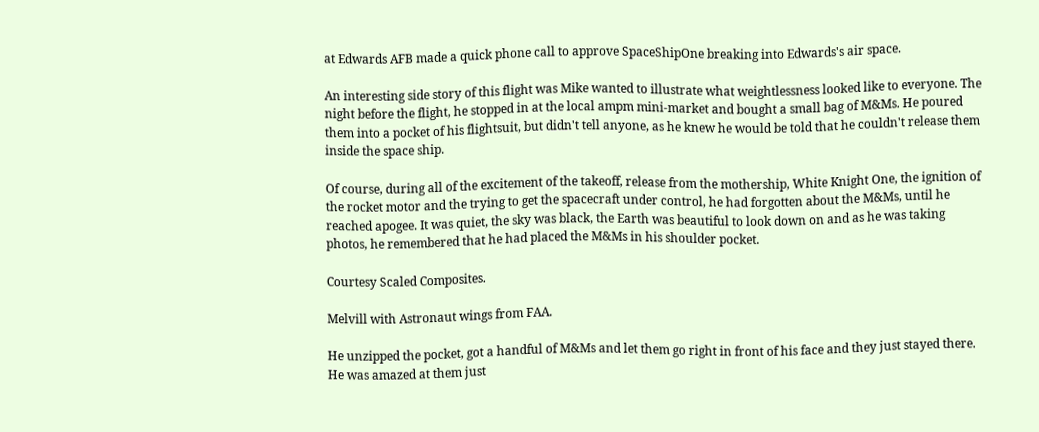at Edwards AFB made a quick phone call to approve SpaceShipOne breaking into Edwards's air space.

An interesting side story of this flight was Mike wanted to illustrate what weightlessness looked like to everyone. The night before the flight, he stopped in at the local ampm mini-market and bought a small bag of M&Ms. He poured them into a pocket of his flightsuit, but didn't tell anyone, as he knew he would be told that he couldn't release them inside the space ship.

Of course, during all of the excitement of the takeoff, release from the mothership, White Knight One, the ignition of the rocket motor and the trying to get the spacecraft under control, he had forgotten about the M&Ms, until he reached apogee. It was quiet, the sky was black, the Earth was beautiful to look down on and as he was taking photos, he remembered that he had placed the M&Ms in his shoulder pocket.

Courtesy Scaled Composites.

Melvill with Astronaut wings from FAA.

He unzipped the pocket, got a handful of M&Ms and let them go right in front of his face and they just stayed there. He was amazed at them just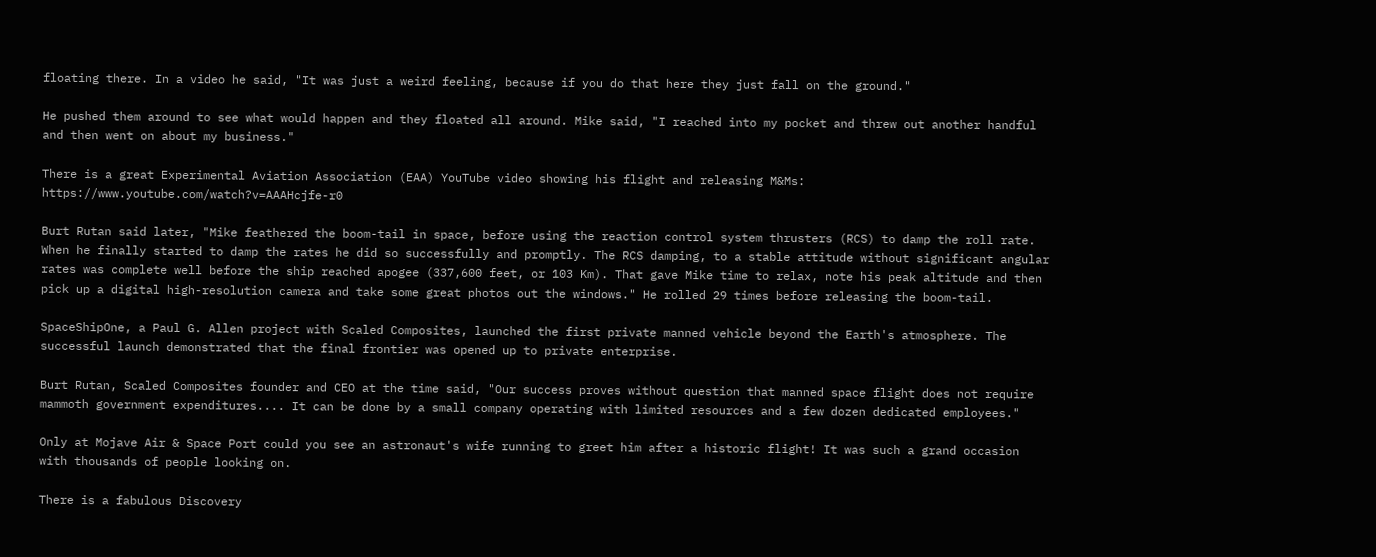floating there. In a video he said, "It was just a weird feeling, because if you do that here they just fall on the ground."

He pushed them around to see what would happen and they floated all around. Mike said, "I reached into my pocket and threw out another handful and then went on about my business."

There is a great Experimental Aviation Association (EAA) YouTube video showing his flight and releasing M&Ms: https://www.youtube.com/watch?v=AAAHcjfe-r0

Burt Rutan said later, "Mike feathered the boom-tail in space, before using the reaction control system thrusters (RCS) to damp the roll rate. When he finally started to damp the rates he did so successfully and promptly. The RCS damping, to a stable attitude without significant angular rates was complete well before the ship reached apogee (337,600 feet, or 103 Km). That gave Mike time to relax, note his peak altitude and then pick up a digital high-resolution camera and take some great photos out the windows." He rolled 29 times before releasing the boom-tail.

SpaceShipOne, a Paul G. Allen project with Scaled Composites, launched the first private manned vehicle beyond the Earth's atmosphere. The successful launch demonstrated that the final frontier was opened up to private enterprise.

Burt Rutan, Scaled Composites founder and CEO at the time said, "Our success proves without question that manned space flight does not require mammoth government expenditures.... It can be done by a small company operating with limited resources and a few dozen dedicated employees."

Only at Mojave Air & Space Port could you see an astronaut's wife running to greet him after a historic flight! It was such a grand occasion with thousands of people looking on.

There is a fabulous Discovery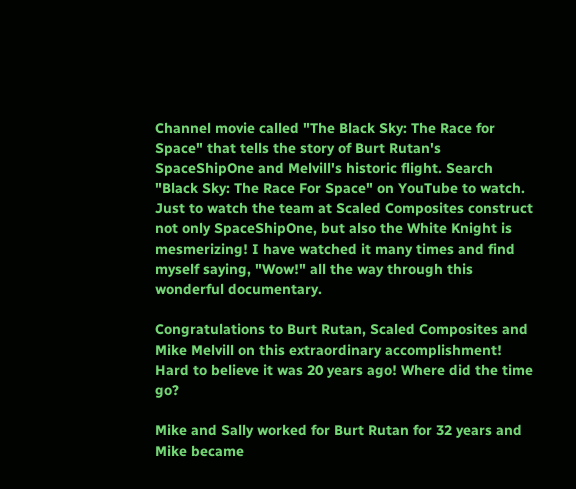Channel movie called "The Black Sky: The Race for Space" that tells the story of Burt Rutan's SpaceShipOne and Melvill's historic flight. Search "Black Sky: The Race For Space" on YouTube to watch. Just to watch the team at Scaled Composites construct not only SpaceShipOne, but also the White Knight is mesmerizing! I have watched it many times and find myself saying, "Wow!" all the way through this wonderful documentary.

Congratulations to Burt Rutan, Scaled Composites and Mike Melvill on this extraordinary accomplishment! Hard to believe it was 20 years ago! Where did the time go?

Mike and Sally worked for Burt Rutan for 32 years and Mike became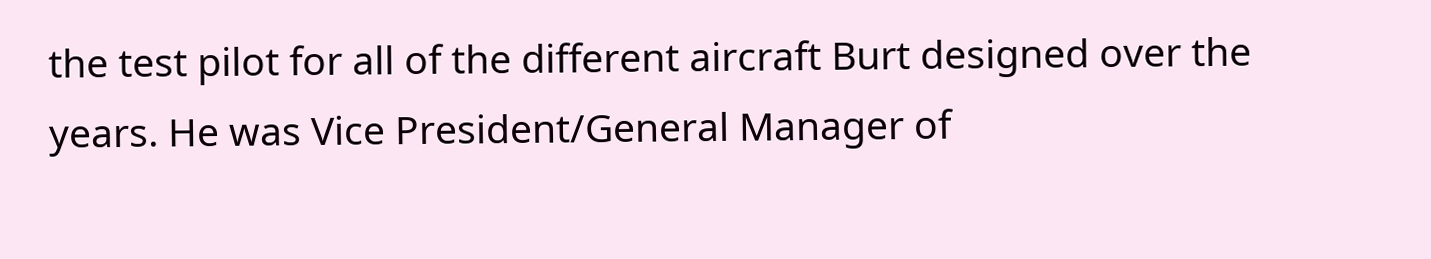the test pilot for all of the different aircraft Burt designed over the years. He was Vice President/General Manager of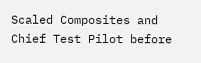Scaled Composites and Chief Test Pilot before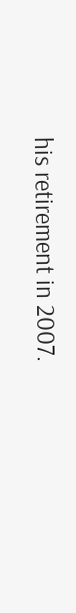his retirement in 2007.